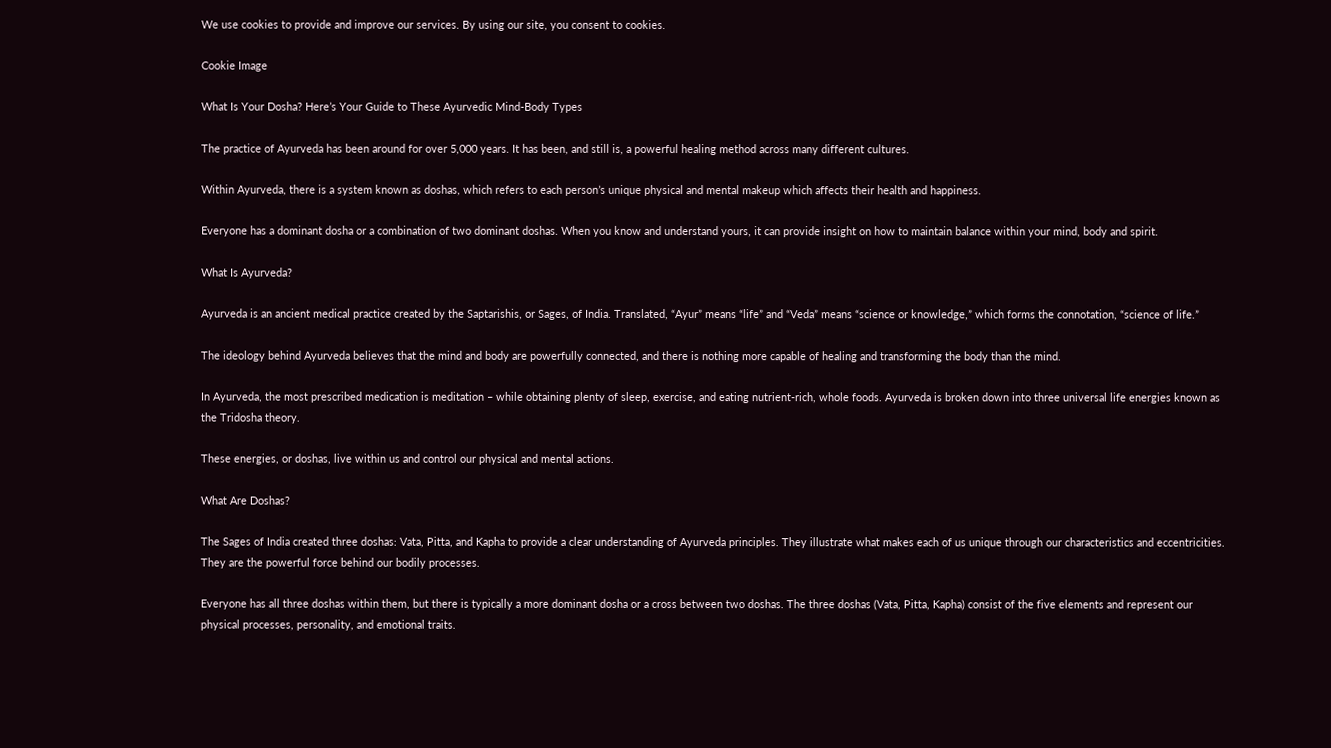We use cookies to provide and improve our services. By using our site, you consent to cookies.

Cookie Image

What Is Your Dosha? Here’s Your Guide to These Ayurvedic Mind-Body Types

The practice of Ayurveda has been around for over 5,000 years. It has been, and still is, a powerful healing method across many different cultures.

Within Ayurveda, there is a system known as doshas, which refers to each person’s unique physical and mental makeup which affects their health and happiness.

Everyone has a dominant dosha or a combination of two dominant doshas. When you know and understand yours, it can provide insight on how to maintain balance within your mind, body and spirit.

What Is Ayurveda?

Ayurveda is an ancient medical practice created by the Saptarishis, or Sages, of India. Translated, “Ayur” means “life” and “Veda” means “science or knowledge,” which forms the connotation, “science of life.”

The ideology behind Ayurveda believes that the mind and body are powerfully connected, and there is nothing more capable of healing and transforming the body than the mind.

In Ayurveda, the most prescribed medication is meditation – while obtaining plenty of sleep, exercise, and eating nutrient-rich, whole foods. Ayurveda is broken down into three universal life energies known as the Tridosha theory.

These energies, or doshas, live within us and control our physical and mental actions.

What Are Doshas?

The Sages of India created three doshas: Vata, Pitta, and Kapha to provide a clear understanding of Ayurveda principles. They illustrate what makes each of us unique through our characteristics and eccentricities. They are the powerful force behind our bodily processes.

Everyone has all three doshas within them, but there is typically a more dominant dosha or a cross between two doshas. The three doshas (Vata, Pitta, Kapha) consist of the five elements and represent our physical processes, personality, and emotional traits.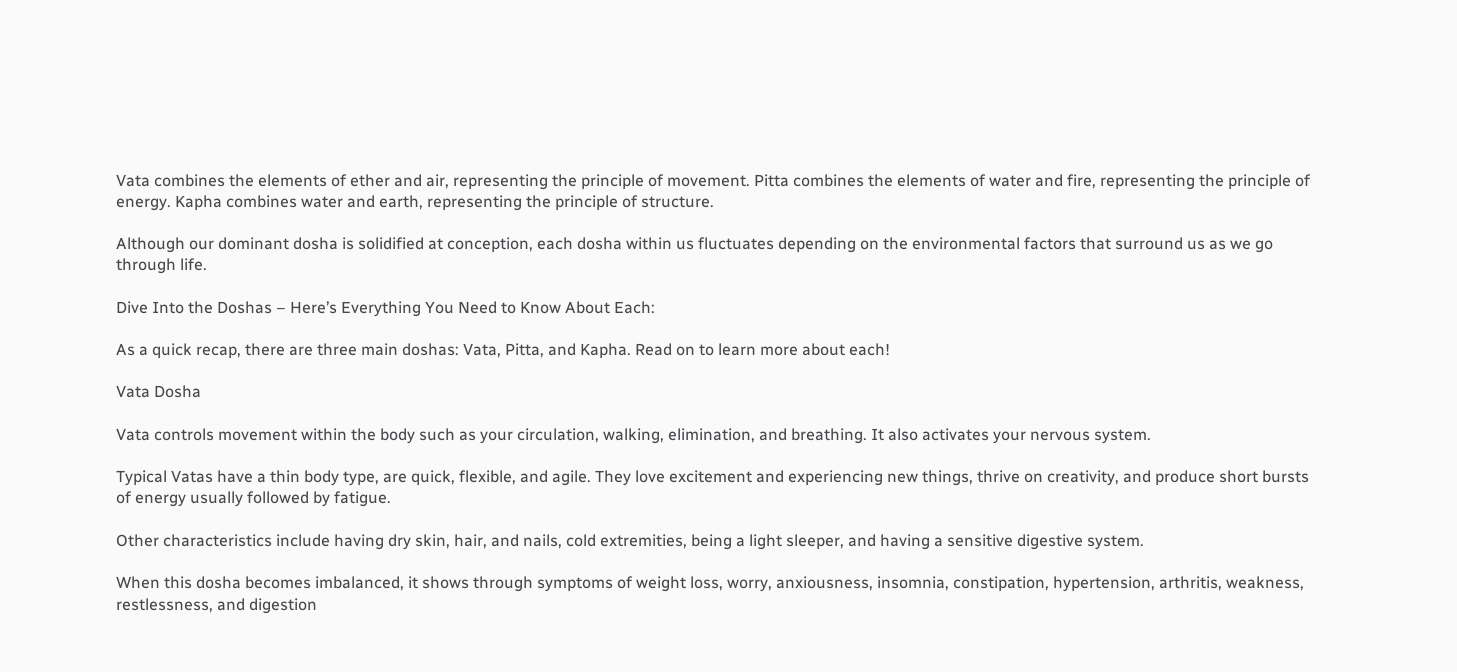Vata combines the elements of ether and air, representing the principle of movement. Pitta combines the elements of water and fire, representing the principle of energy. Kapha combines water and earth, representing the principle of structure.

Although our dominant dosha is solidified at conception, each dosha within us fluctuates depending on the environmental factors that surround us as we go through life.

Dive Into the Doshas – Here’s Everything You Need to Know About Each:

As a quick recap, there are three main doshas: Vata, Pitta, and Kapha. Read on to learn more about each!

Vata Dosha

Vata controls movement within the body such as your circulation, walking, elimination, and breathing. It also activates your nervous system.

Typical Vatas have a thin body type, are quick, flexible, and agile. They love excitement and experiencing new things, thrive on creativity, and produce short bursts of energy usually followed by fatigue.

Other characteristics include having dry skin, hair, and nails, cold extremities, being a light sleeper, and having a sensitive digestive system.

When this dosha becomes imbalanced, it shows through symptoms of weight loss, worry, anxiousness, insomnia, constipation, hypertension, arthritis, weakness, restlessness, and digestion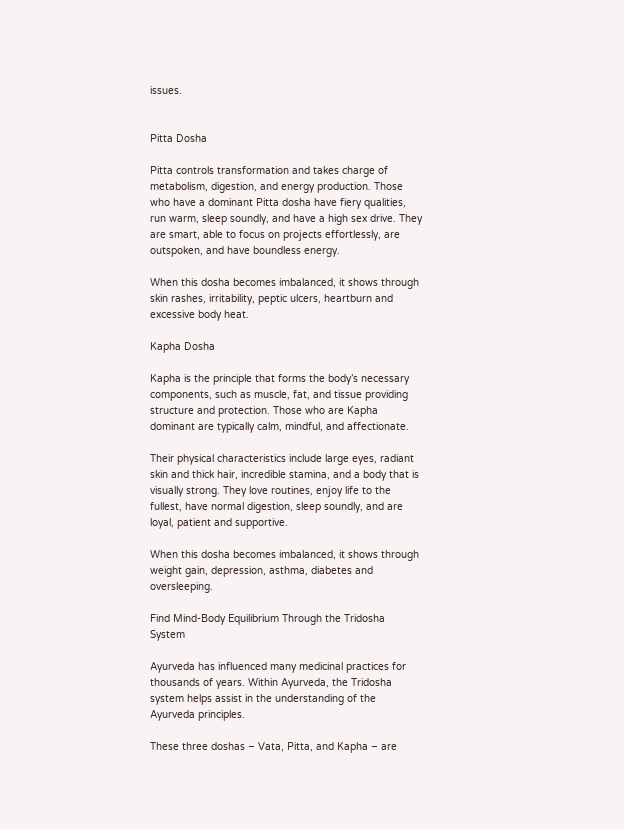issues.


Pitta Dosha

Pitta controls transformation and takes charge of metabolism, digestion, and energy production. Those who have a dominant Pitta dosha have fiery qualities, run warm, sleep soundly, and have a high sex drive. They are smart, able to focus on projects effortlessly, are outspoken, and have boundless energy.

When this dosha becomes imbalanced, it shows through skin rashes, irritability, peptic ulcers, heartburn and excessive body heat.

Kapha Dosha

Kapha is the principle that forms the body’s necessary components, such as muscle, fat, and tissue providing structure and protection. Those who are Kapha dominant are typically calm, mindful, and affectionate.

Their physical characteristics include large eyes, radiant skin and thick hair, incredible stamina, and a body that is visually strong. They love routines, enjoy life to the fullest, have normal digestion, sleep soundly, and are loyal, patient and supportive.

When this dosha becomes imbalanced, it shows through weight gain, depression, asthma, diabetes and oversleeping.

Find Mind-Body Equilibrium Through the Tridosha System

Ayurveda has influenced many medicinal practices for thousands of years. Within Ayurveda, the Tridosha system helps assist in the understanding of the Ayurveda principles.

These three doshas – Vata, Pitta, and Kapha – are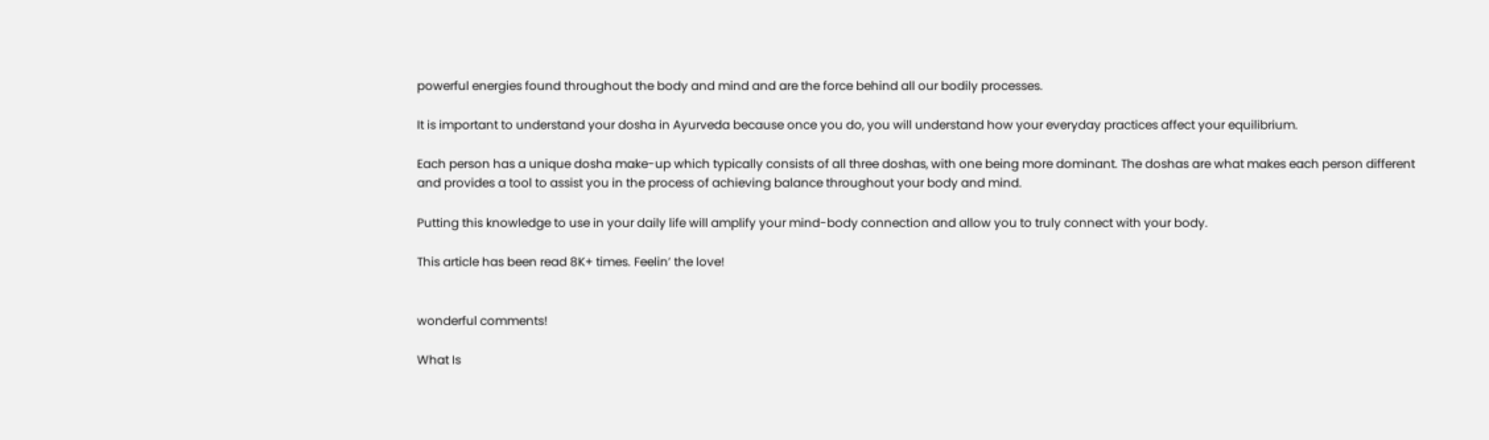powerful energies found throughout the body and mind and are the force behind all our bodily processes.

It is important to understand your dosha in Ayurveda because once you do, you will understand how your everyday practices affect your equilibrium.

Each person has a unique dosha make-up which typically consists of all three doshas, with one being more dominant. The doshas are what makes each person different and provides a tool to assist you in the process of achieving balance throughout your body and mind.

Putting this knowledge to use in your daily life will amplify your mind-body connection and allow you to truly connect with your body.

This article has been read 8K+ times. Feelin’ the love!


wonderful comments!

What Is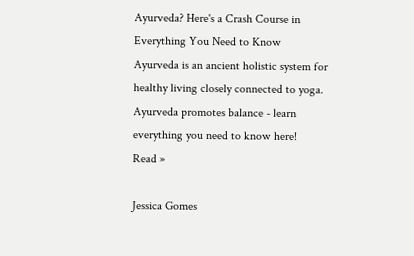Ayurveda? Here's a Crash Course in Everything You Need to Know
Ayurveda is an ancient holistic system for healthy living closely connected to yoga. Ayurveda promotes balance - learn everything you need to know here!
Read »

Jessica Gomes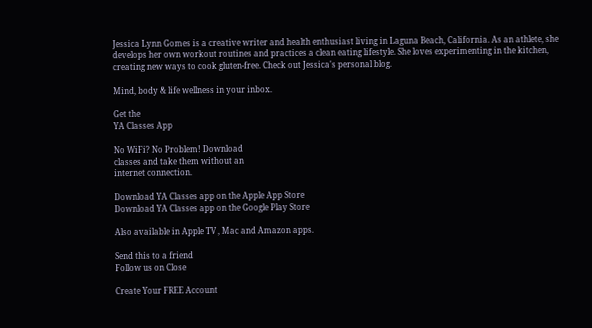Jessica Lynn Gomes is a creative writer and health enthusiast living in Laguna Beach, California. As an athlete, she develops her own workout routines and practices a clean eating lifestyle. She loves experimenting in the kitchen, creating new ways to cook gluten‐free. Check out Jessica's personal blog.

Mind, body & life wellness in your inbox.

Get the
YA Classes App

No WiFi? No Problem! Download
classes and take them without an
internet connection.

Download YA Classes app on the Apple App Store
Download YA Classes app on the Google Play Store

Also available in Apple TV , Mac and Amazon apps.

Send this to a friend
Follow us on Close

Create Your FREE Account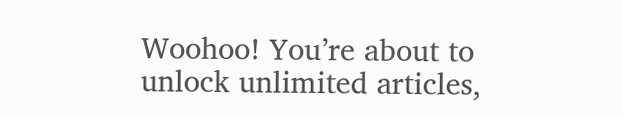Woohoo! You’re about to unlock unlimited articles,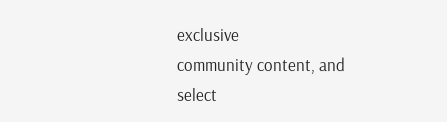exclusive
community content, and select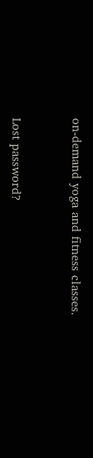on-demand yoga and fitness classes.


Lost password?